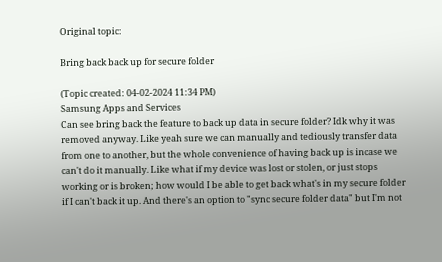Original topic:

Bring back back up for secure folder

(Topic created: 04-02-2024 11:34 PM)
Samsung Apps and Services
Can see bring back the feature to back up data in secure folder? Idk why it was removed anyway. Like yeah sure we can manually and tediously transfer data from one to another, but the whole convenience of having back up is incase we can't do it manually. Like what if my device was lost or stolen, or just stops working or is broken; how would I be able to get back what's in my secure folder if I can't back it up. And there's an option to "sync secure folder data" but I'm not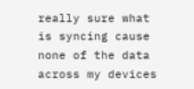really sure what is syncing cause none of the data across my devices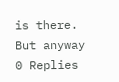is there.
But anyway
0 Replies